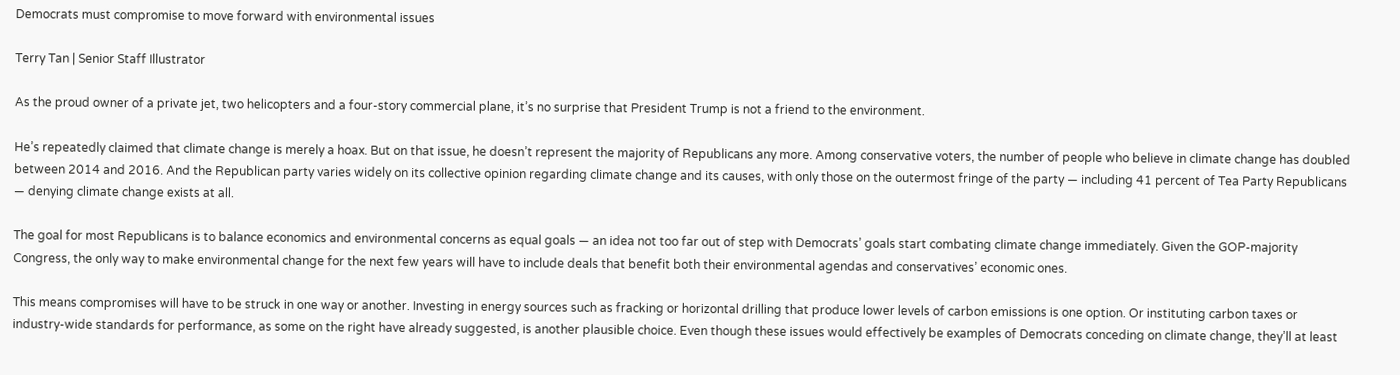Democrats must compromise to move forward with environmental issues

Terry Tan | Senior Staff Illustrator

As the proud owner of a private jet, two helicopters and a four-story commercial plane, it’s no surprise that President Trump is not a friend to the environment.

He’s repeatedly claimed that climate change is merely a hoax. But on that issue, he doesn’t represent the majority of Republicans any more. Among conservative voters, the number of people who believe in climate change has doubled between 2014 and 2016. And the Republican party varies widely on its collective opinion regarding climate change and its causes, with only those on the outermost fringe of the party — including 41 percent of Tea Party Republicans — denying climate change exists at all.

The goal for most Republicans is to balance economics and environmental concerns as equal goals — an idea not too far out of step with Democrats’ goals start combating climate change immediately. Given the GOP-majority Congress, the only way to make environmental change for the next few years will have to include deals that benefit both their environmental agendas and conservatives’ economic ones.

This means compromises will have to be struck in one way or another. Investing in energy sources such as fracking or horizontal drilling that produce lower levels of carbon emissions is one option. Or instituting carbon taxes or industry-wide standards for performance, as some on the right have already suggested, is another plausible choice. Even though these issues would effectively be examples of Democrats conceding on climate change, they’ll at least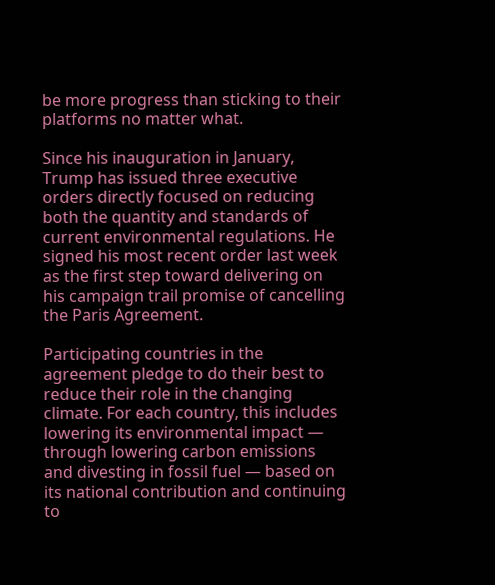be more progress than sticking to their platforms no matter what.

Since his inauguration in January, Trump has issued three executive orders directly focused on reducing both the quantity and standards of current environmental regulations. He signed his most recent order last week as the first step toward delivering on his campaign trail promise of cancelling the Paris Agreement.

Participating countries in the agreement pledge to do their best to reduce their role in the changing climate. For each country, this includes lowering its environmental impact — through lowering carbon emissions and divesting in fossil fuel — based on its national contribution and continuing to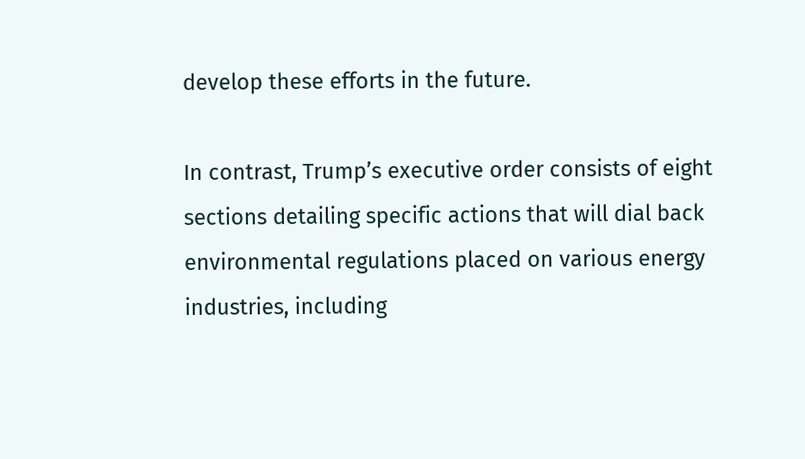develop these efforts in the future.

In contrast, Trump’s executive order consists of eight sections detailing specific actions that will dial back environmental regulations placed on various energy industries, including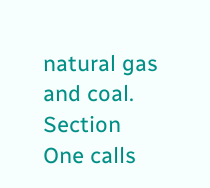natural gas and coal. Section One calls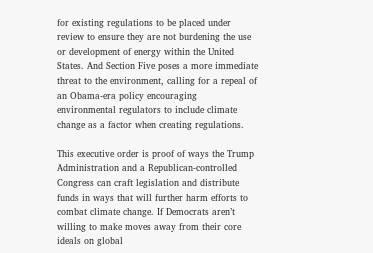for existing regulations to be placed under review to ensure they are not burdening the use or development of energy within the United States. And Section Five poses a more immediate threat to the environment, calling for a repeal of an Obama-era policy encouraging environmental regulators to include climate change as a factor when creating regulations.

This executive order is proof of ways the Trump Administration and a Republican-controlled Congress can craft legislation and distribute funds in ways that will further harm efforts to combat climate change. If Democrats aren’t willing to make moves away from their core ideals on global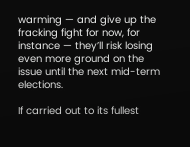warming — and give up the fracking fight for now, for instance — they’ll risk losing even more ground on the issue until the next mid-term elections.

If carried out to its fullest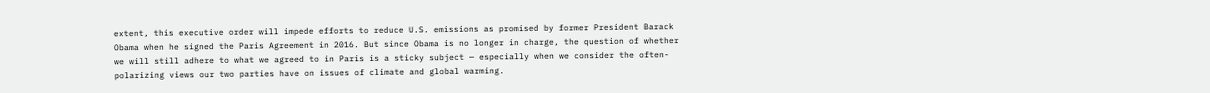extent, this executive order will impede efforts to reduce U.S. emissions as promised by former President Barack Obama when he signed the Paris Agreement in 2016. But since Obama is no longer in charge, the question of whether we will still adhere to what we agreed to in Paris is a sticky subject — especially when we consider the often-polarizing views our two parties have on issues of climate and global warming.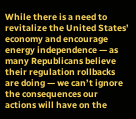While there is a need to revitalize the United States’ economy and encourage energy independence — as many Republicans believe their regulation rollbacks are doing — we can’t ignore the consequences our actions will have on the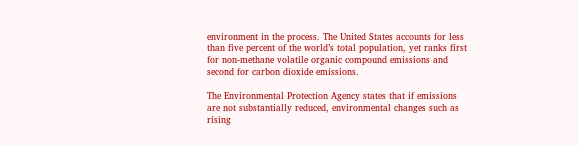environment in the process. The United States accounts for less than five percent of the world’s total population, yet ranks first for non-methane volatile organic compound emissions and second for carbon dioxide emissions.

The Environmental Protection Agency states that if emissions are not substantially reduced, environmental changes such as rising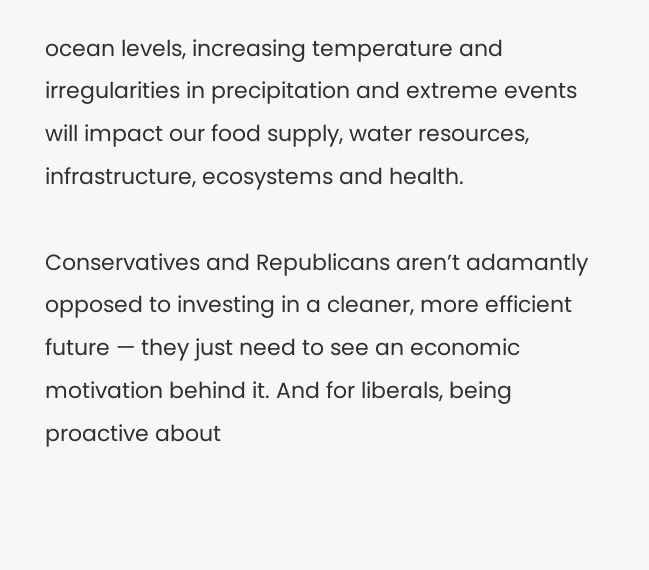ocean levels, increasing temperature and irregularities in precipitation and extreme events will impact our food supply, water resources, infrastructure, ecosystems and health.

Conservatives and Republicans aren’t adamantly opposed to investing in a cleaner, more efficient future — they just need to see an economic motivation behind it. And for liberals, being proactive about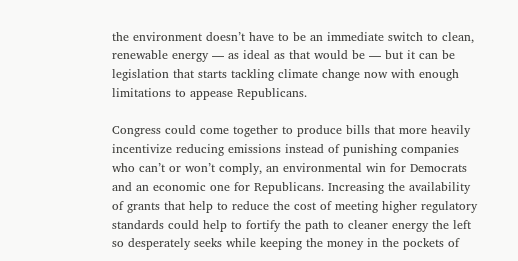the environment doesn’t have to be an immediate switch to clean, renewable energy — as ideal as that would be — but it can be legislation that starts tackling climate change now with enough limitations to appease Republicans.

Congress could come together to produce bills that more heavily incentivize reducing emissions instead of punishing companies who can’t or won’t comply, an environmental win for Democrats and an economic one for Republicans. Increasing the availability of grants that help to reduce the cost of meeting higher regulatory standards could help to fortify the path to cleaner energy the left so desperately seeks while keeping the money in the pockets of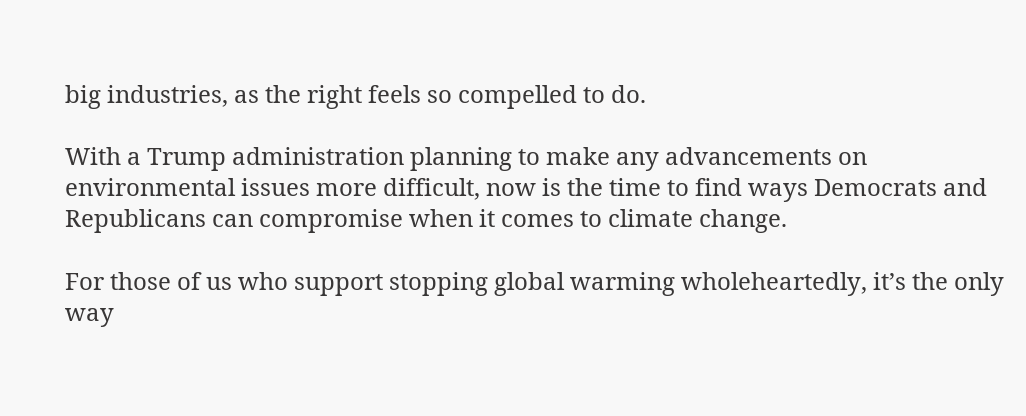big industries, as the right feels so compelled to do.

With a Trump administration planning to make any advancements on environmental issues more difficult, now is the time to find ways Democrats and Republicans can compromise when it comes to climate change.

For those of us who support stopping global warming wholeheartedly, it’s the only way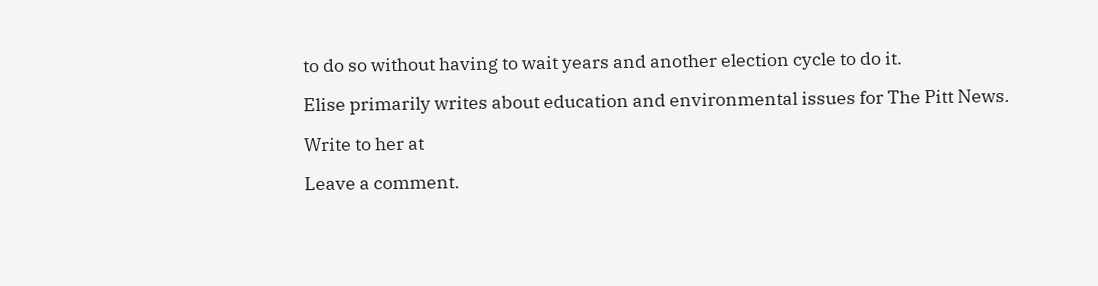to do so without having to wait years and another election cycle to do it.

Elise primarily writes about education and environmental issues for The Pitt News.

Write to her at

Leave a comment.